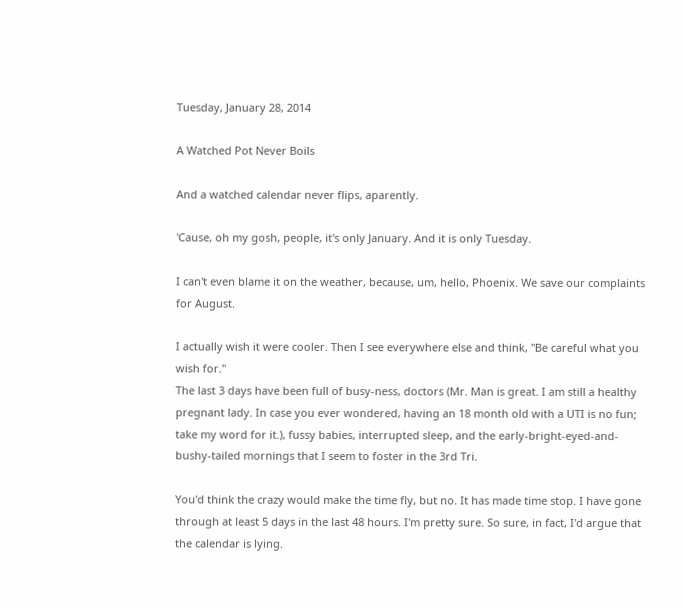Tuesday, January 28, 2014

A Watched Pot Never Boils

And a watched calendar never flips, aparently.

'Cause, oh my gosh, people, it's only January. And it is only Tuesday.

I can't even blame it on the weather, because, um, hello, Phoenix. We save our complaints for August.

I actually wish it were cooler. Then I see everywhere else and think, "Be careful what you wish for."
The last 3 days have been full of busy-ness, doctors (Mr. Man is great. I am still a healthy pregnant lady. In case you ever wondered, having an 18 month old with a UTI is no fun; take my word for it.), fussy babies, interrupted sleep, and the early-bright-eyed-and-bushy-tailed mornings that I seem to foster in the 3rd Tri.

You'd think the crazy would make the time fly, but no. It has made time stop. I have gone through at least 5 days in the last 48 hours. I'm pretty sure. So sure, in fact, I'd argue that the calendar is lying.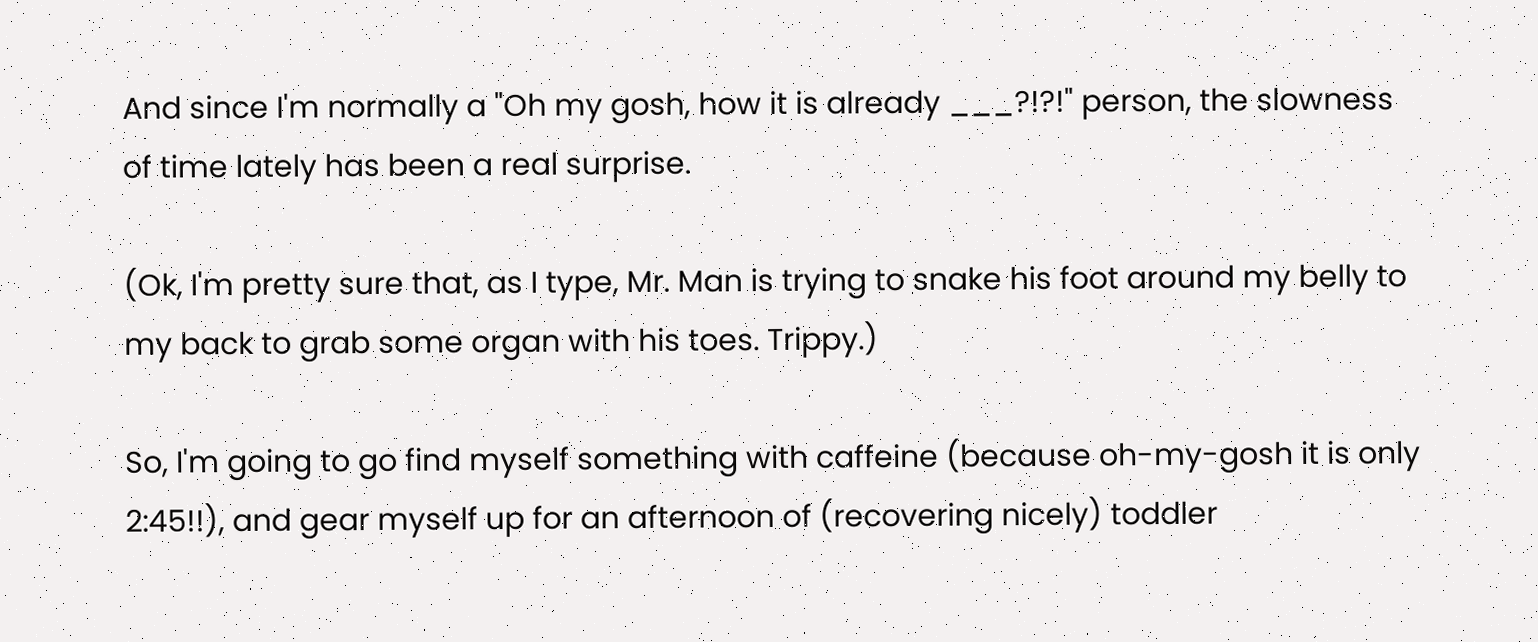And since I'm normally a "Oh my gosh, how it is already ___?!?!" person, the slowness of time lately has been a real surprise.

(Ok, I'm pretty sure that, as I type, Mr. Man is trying to snake his foot around my belly to my back to grab some organ with his toes. Trippy.)

So, I'm going to go find myself something with caffeine (because oh-my-gosh it is only 2:45!!), and gear myself up for an afternoon of (recovering nicely) toddler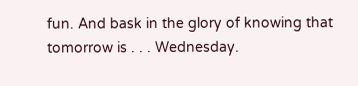fun. And bask in the glory of knowing that tomorrow is . . . Wednesday.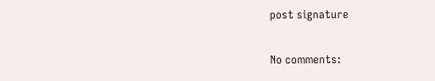post signature

No comments: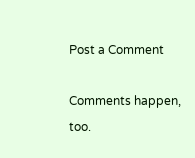Post a Comment

Comments happen, too.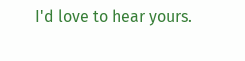I'd love to hear yours.